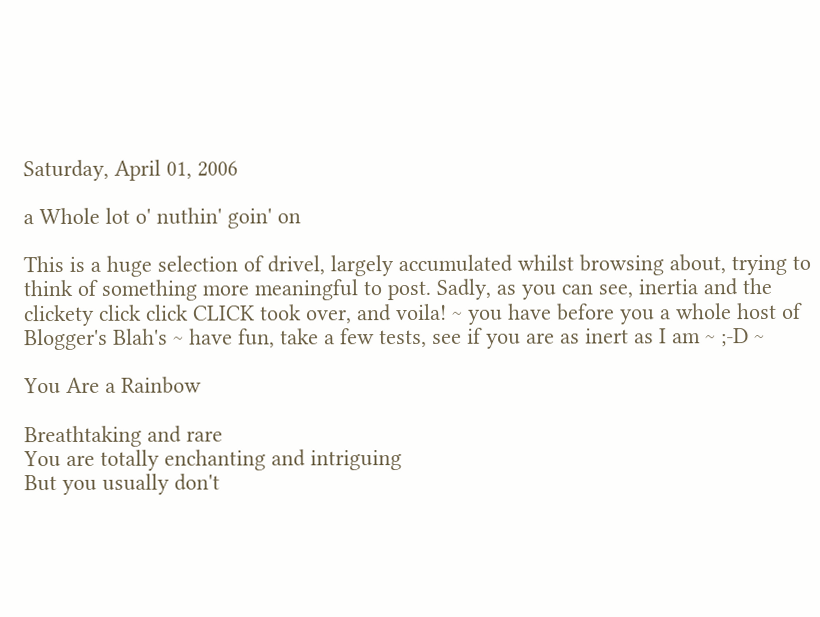Saturday, April 01, 2006

a Whole lot o' nuthin' goin' on

This is a huge selection of drivel, largely accumulated whilst browsing about, trying to think of something more meaningful to post. Sadly, as you can see, inertia and the clickety click click CLICK took over, and voila! ~ you have before you a whole host of Blogger's Blah's ~ have fun, take a few tests, see if you are as inert as I am ~ ;-D ~

You Are a Rainbow

Breathtaking and rare
You are totally enchanting and intriguing
But you usually don't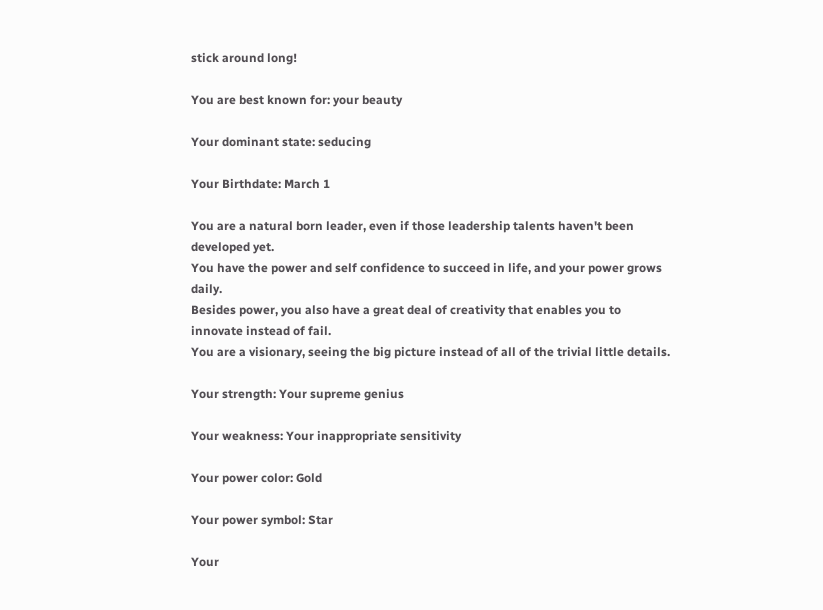stick around long!

You are best known for: your beauty

Your dominant state: seducing

Your Birthdate: March 1

You are a natural born leader, even if those leadership talents haven't been developed yet.
You have the power and self confidence to succeed in life, and your power grows daily.
Besides power, you also have a great deal of creativity that enables you to innovate instead of fail.
You are a visionary, seeing the big picture instead of all of the trivial little details.

Your strength: Your supreme genius

Your weakness: Your inappropriate sensitivity

Your power color: Gold

Your power symbol: Star

Your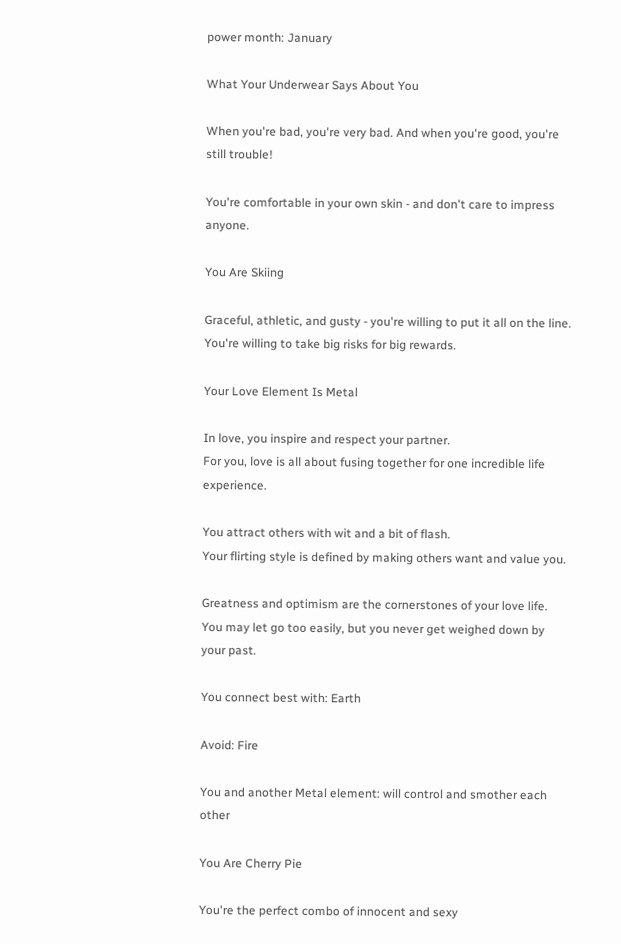power month: January

What Your Underwear Says About You

When you're bad, you're very bad. And when you're good, you're still trouble!

You're comfortable in your own skin - and don't care to impress anyone.

You Are Skiing

Graceful, athletic, and gusty - you're willing to put it all on the line.
You're willing to take big risks for big rewards.

Your Love Element Is Metal

In love, you inspire and respect your partner.
For you, love is all about fusing together for one incredible life experience.

You attract others with wit and a bit of flash.
Your flirting style is defined by making others want and value you.

Greatness and optimism are the cornerstones of your love life.
You may let go too easily, but you never get weighed down by your past.

You connect best with: Earth

Avoid: Fire

You and another Metal element: will control and smother each other

You Are Cherry Pie

You're the perfect combo of innocent and sexy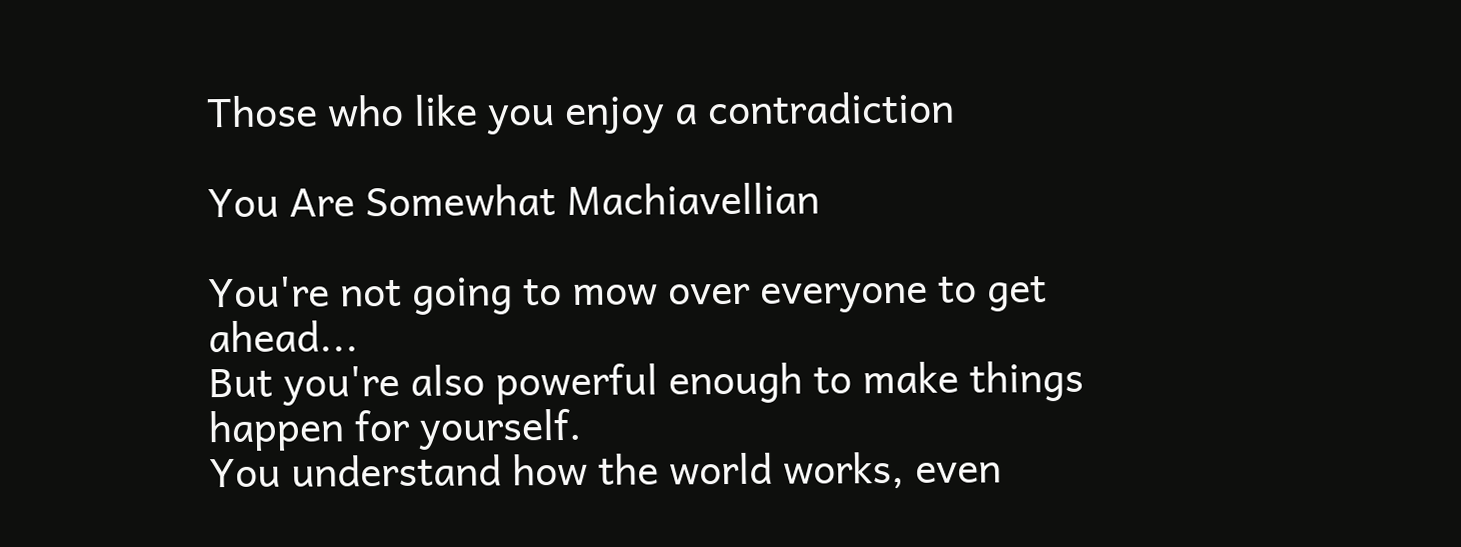Those who like you enjoy a contradiction

You Are Somewhat Machiavellian

You're not going to mow over everyone to get ahead...
But you're also powerful enough to make things happen for yourself.
You understand how the world works, even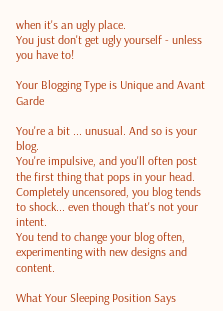when it's an ugly place.
You just don't get ugly yourself - unless you have to!

Your Blogging Type is Unique and Avant Garde

You're a bit ... unusual. And so is your blog.
You're impulsive, and you'll often post the first thing that pops in your head.
Completely uncensored, you blog tends to shock... even though that's not your intent.
You tend to change your blog often, experimenting with new designs and content.

What Your Sleeping Position Says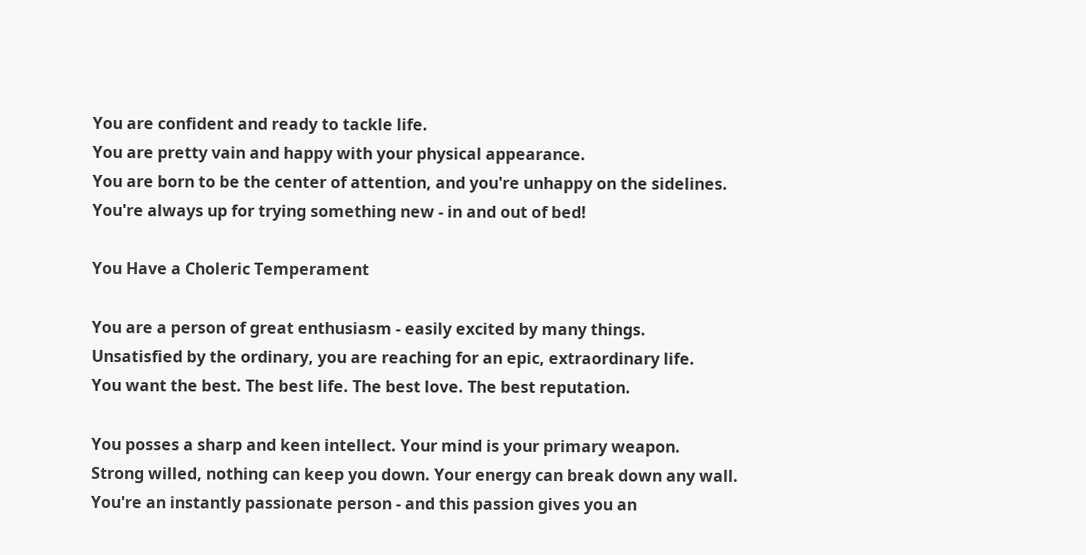You are confident and ready to tackle life.
You are pretty vain and happy with your physical appearance.
You are born to be the center of attention, and you're unhappy on the sidelines.
You're always up for trying something new - in and out of bed!

You Have a Choleric Temperament

You are a person of great enthusiasm - easily excited by many things.
Unsatisfied by the ordinary, you are reaching for an epic, extraordinary life.
You want the best. The best life. The best love. The best reputation.

You posses a sharp and keen intellect. Your mind is your primary weapon.
Strong willed, nothing can keep you down. Your energy can break down any wall.
You're an instantly passionate person - and this passion gives you an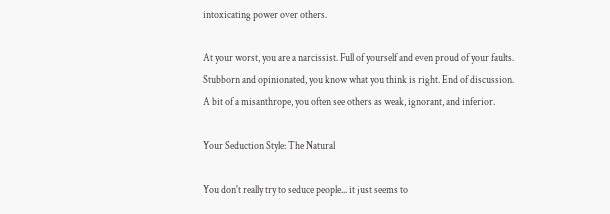intoxicating power over others.

At your worst, you are a narcissist. Full of yourself and even proud of your faults.
Stubborn and opinionated, you know what you think is right. End of discussion.
A bit of a misanthrope, you often see others as weak, ignorant, and inferior.

Your Seduction Style: The Natural

You don't really try to seduce people... it just seems to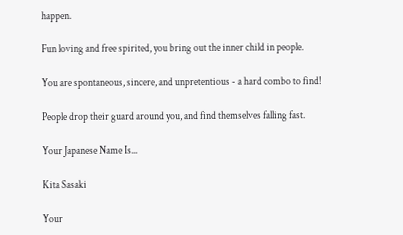happen.

Fun loving and free spirited, you bring out the inner child in people.

You are spontaneous, sincere, and unpretentious - a hard combo to find!

People drop their guard around you, and find themselves falling fast.

Your Japanese Name Is...

Kita Sasaki

Your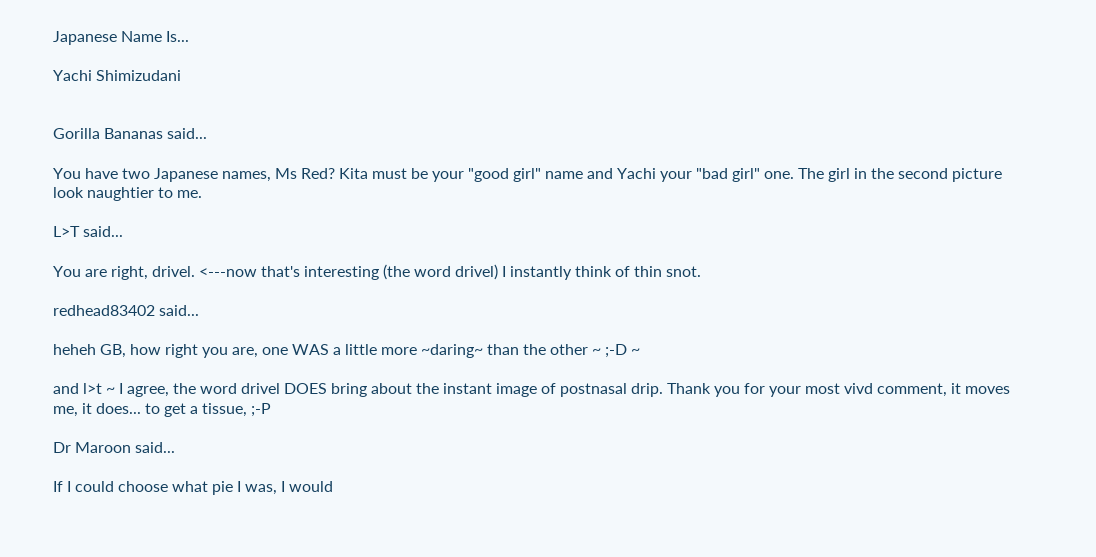Japanese Name Is...

Yachi Shimizudani


Gorilla Bananas said...

You have two Japanese names, Ms Red? Kita must be your "good girl" name and Yachi your "bad girl" one. The girl in the second picture look naughtier to me.

L>T said...

You are right, drivel. <---now that's interesting (the word drivel) I instantly think of thin snot.

redhead83402 said...

heheh GB, how right you are, one WAS a little more ~daring~ than the other ~ ;-D ~

and l>t ~ I agree, the word drivel DOES bring about the instant image of postnasal drip. Thank you for your most vivd comment, it moves me, it does... to get a tissue, ;-P

Dr Maroon said...

If I could choose what pie I was, I would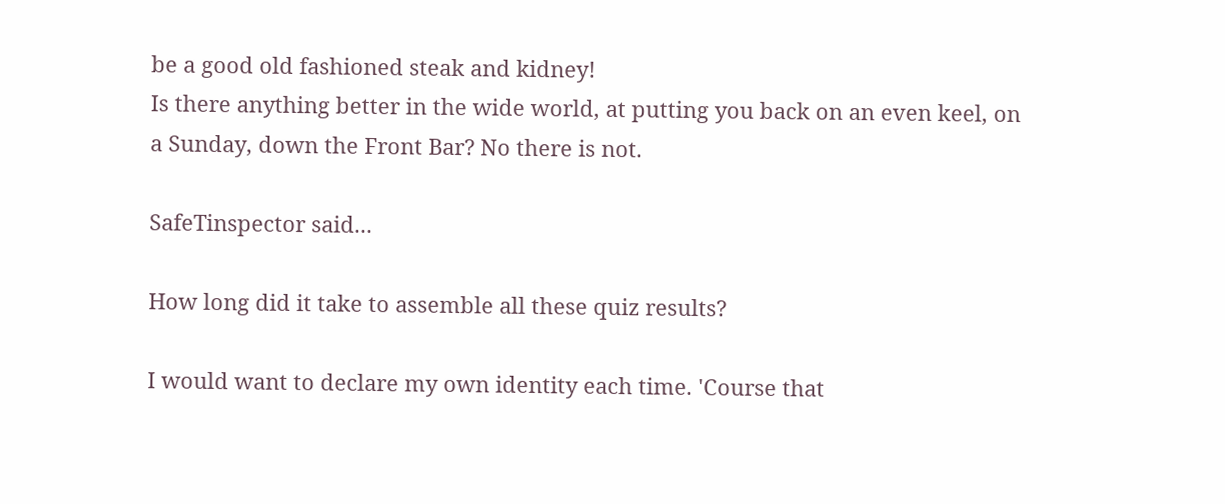be a good old fashioned steak and kidney!
Is there anything better in the wide world, at putting you back on an even keel, on a Sunday, down the Front Bar? No there is not.

SafeTinspector said...

How long did it take to assemble all these quiz results?

I would want to declare my own identity each time. 'Course that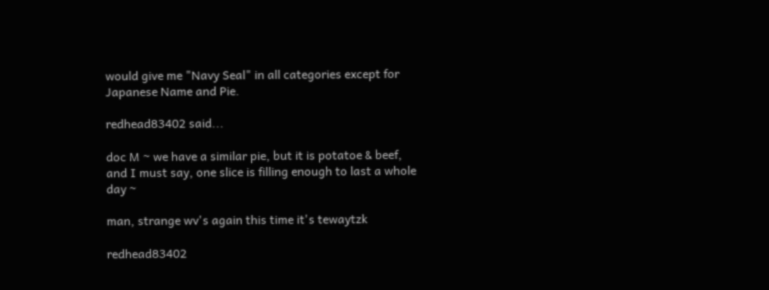would give me "Navy Seal" in all categories except for Japanese Name and Pie.

redhead83402 said...

doc M ~ we have a similar pie, but it is potatoe & beef, and I must say, one slice is filling enough to last a whole day ~

man, strange wv's again this time it's tewaytzk

redhead83402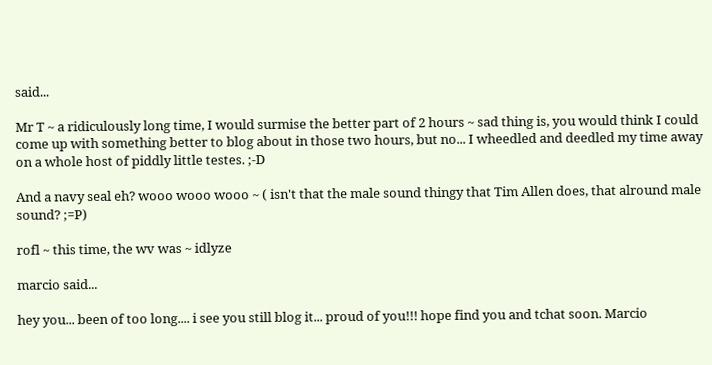said...

Mr T ~ a ridiculously long time, I would surmise the better part of 2 hours ~ sad thing is, you would think I could come up with something better to blog about in those two hours, but no... I wheedled and deedled my time away on a whole host of piddly little testes. ;-D

And a navy seal eh? wooo wooo wooo ~ ( isn't that the male sound thingy that Tim Allen does, that alround male sound? ;=P)

rofl ~ this time, the wv was ~ idlyze

marcio said...

hey you... been of too long.... i see you still blog it... proud of you!!! hope find you and tchat soon. Marcio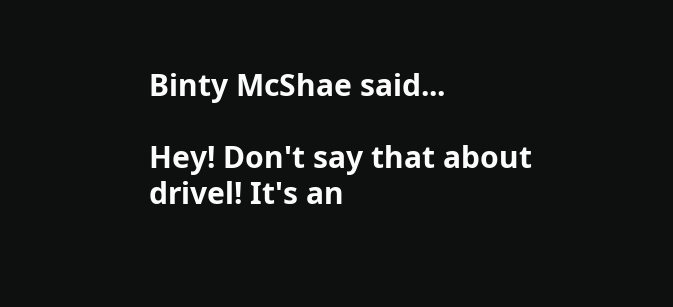Binty McShae said...

Hey! Don't say that about drivel! It's an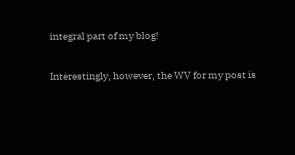integral part of my blog!

Interestingly, however, the WV for my post is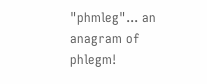"phmleg"... an anagram of phlegm!